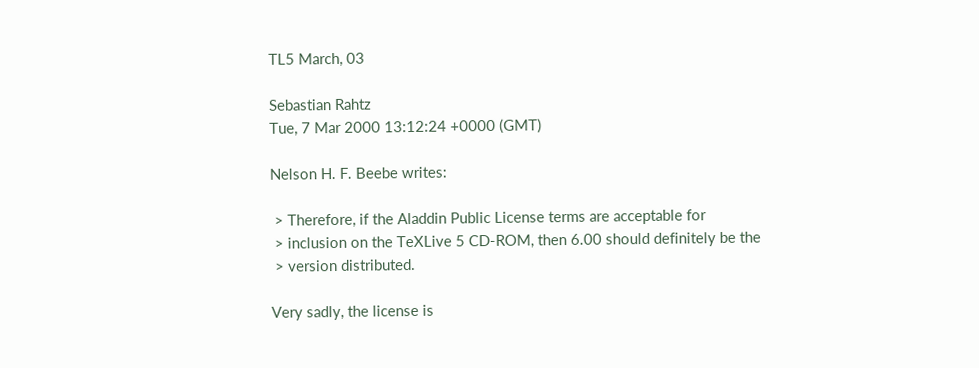TL5 March, 03

Sebastian Rahtz
Tue, 7 Mar 2000 13:12:24 +0000 (GMT)

Nelson H. F. Beebe writes:

 > Therefore, if the Aladdin Public License terms are acceptable for
 > inclusion on the TeXLive 5 CD-ROM, then 6.00 should definitely be the
 > version distributed.

Very sadly, the license is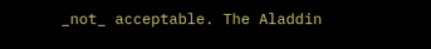_not_ acceptable. The Aladdin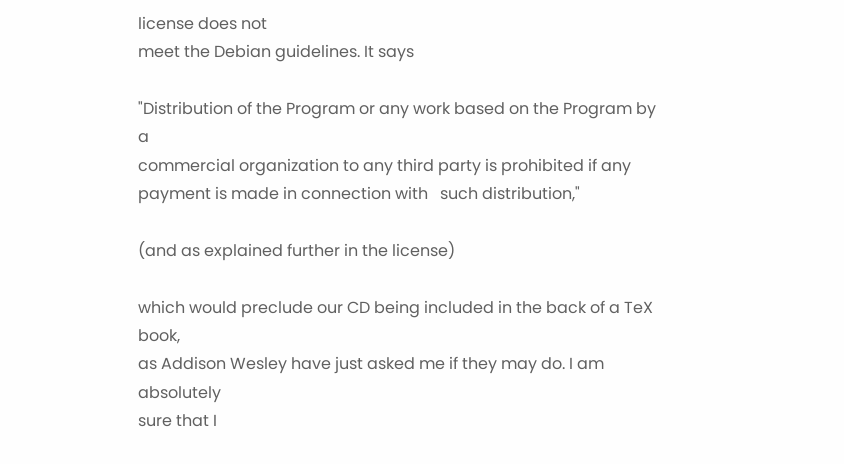license does not
meet the Debian guidelines. It says

"Distribution of the Program or any work based on the Program by a
commercial organization to any third party is prohibited if any
payment is made in connection with   such distribution,"

(and as explained further in the license)

which would preclude our CD being included in the back of a TeX book,
as Addison Wesley have just asked me if they may do. I am absolutely
sure that I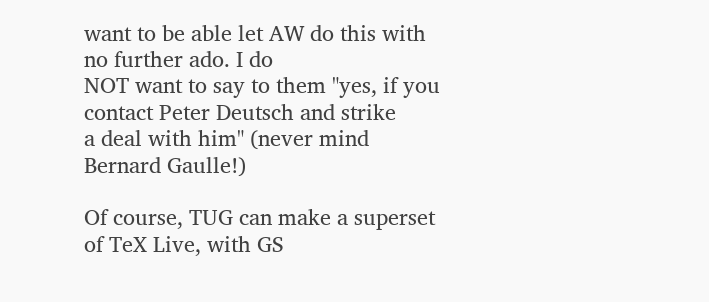want to be able let AW do this with no further ado. I do
NOT want to say to them "yes, if you contact Peter Deutsch and strike
a deal with him" (never mind Bernard Gaulle!)

Of course, TUG can make a superset of TeX Live, with GS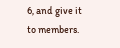6, and give it
to members.